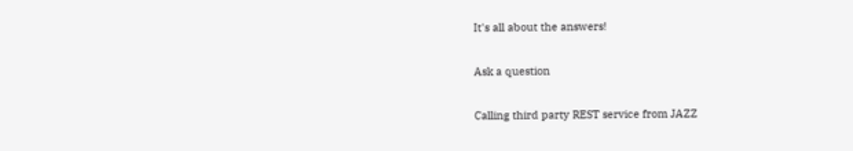It's all about the answers!

Ask a question

Calling third party REST service from JAZZ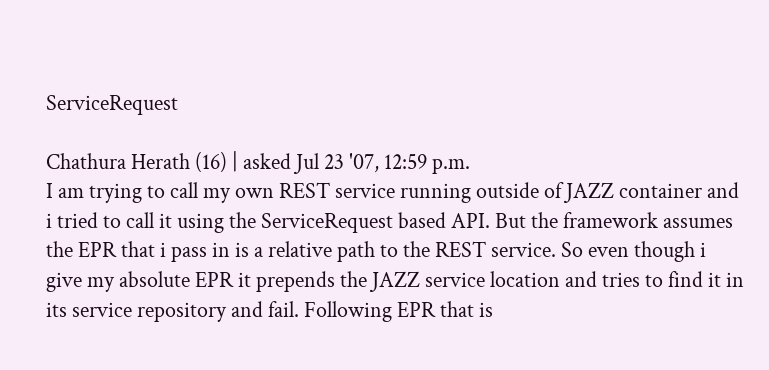ServiceRequest

Chathura Herath (16) | asked Jul 23 '07, 12:59 p.m.
I am trying to call my own REST service running outside of JAZZ container and i tried to call it using the ServiceRequest based API. But the framework assumes the EPR that i pass in is a relative path to the REST service. So even though i give my absolute EPR it prepends the JAZZ service location and tries to find it in its service repository and fail. Following EPR that is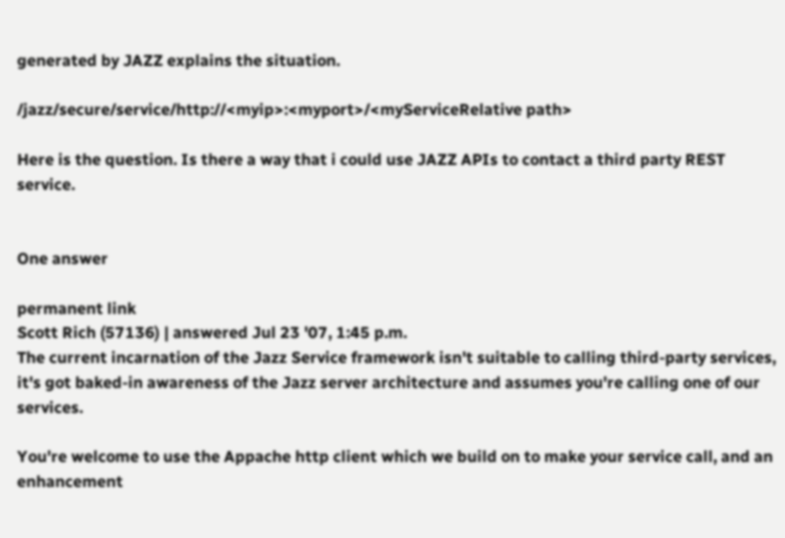generated by JAZZ explains the situation.

/jazz/secure/service/http://<myip>:<myport>/<myServiceRelative path>

Here is the question. Is there a way that i could use JAZZ APIs to contact a third party REST service.


One answer

permanent link
Scott Rich (57136) | answered Jul 23 '07, 1:45 p.m.
The current incarnation of the Jazz Service framework isn't suitable to calling third-party services, it's got baked-in awareness of the Jazz server architecture and assumes you're calling one of our services.

You're welcome to use the Appache http client which we build on to make your service call, and an enhancement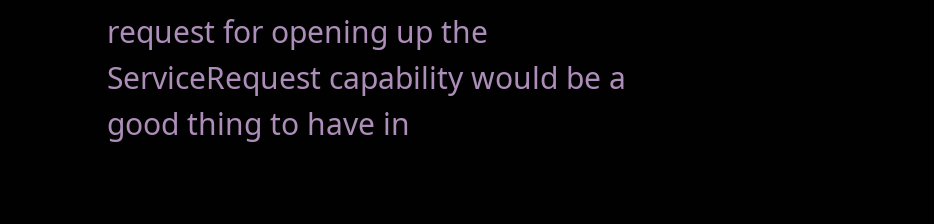request for opening up the ServiceRequest capability would be a good thing to have in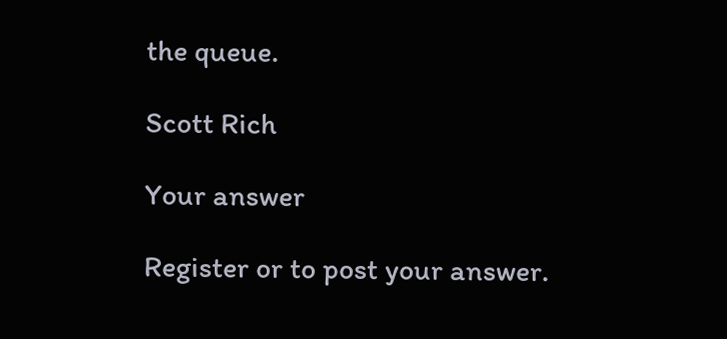the queue.

Scott Rich

Your answer

Register or to post your answer.